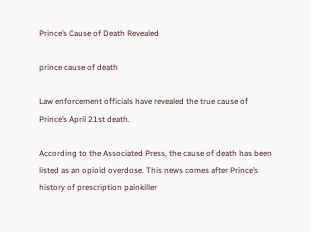Prince’s Cause of Death Revealed

prince cause of death

Law enforcement officials have revealed the true cause of Prince’s April 21st death.

According to the Associated Press, the cause of death has been listed as an opioid overdose. This news comes after Prince’s history of prescription painkiller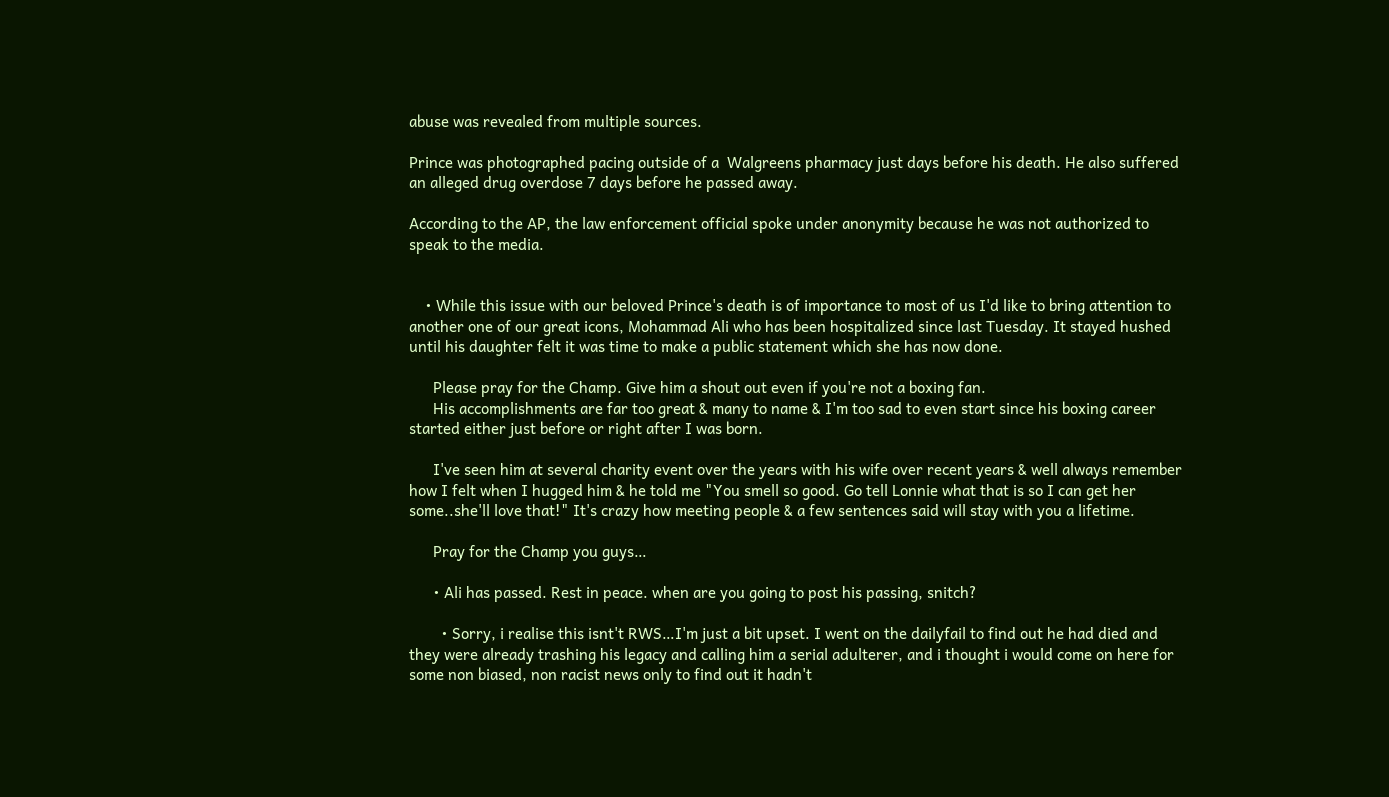abuse was revealed from multiple sources.

Prince was photographed pacing outside of a  Walgreens pharmacy just days before his death. He also suffered an alleged drug overdose 7 days before he passed away.

According to the AP, the law enforcement official spoke under anonymity because he was not authorized to speak to the media.


    • While this issue with our beloved Prince's death is of importance to most of us I'd like to bring attention to another one of our great icons, Mohammad Ali who has been hospitalized since last Tuesday. It stayed hushed until his daughter felt it was time to make a public statement which she has now done.

      Please pray for the Champ. Give him a shout out even if you're not a boxing fan.
      His accomplishments are far too great & many to name & I'm too sad to even start since his boxing career started either just before or right after I was born.

      I've seen him at several charity event over the years with his wife over recent years & well always remember how I felt when I hugged him & he told me "You smell so good. Go tell Lonnie what that is so I can get her some..she'll love that!" It's crazy how meeting people & a few sentences said will stay with you a lifetime.

      Pray for the Champ you guys…

      • Ali has passed. Rest in peace. when are you going to post his passing, snitch?

        • Sorry, i realise this isnt't RWS…I'm just a bit upset. I went on the dailyfail to find out he had died and they were already trashing his legacy and calling him a serial adulterer, and i thought i would come on here for some non biased, non racist news only to find out it hadn't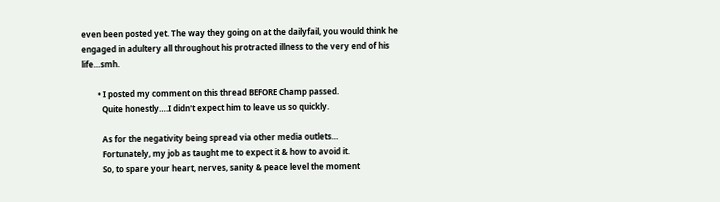even been posted yet. The way they going on at the dailyfail, you would think he engaged in adultery all throughout his protracted illness to the very end of his life…smh.

        • I posted my comment on this thread BEFORE Champ passed.
          Quite honestly….I didn't expect him to leave us so quickly.

          As for the negativity being spread via other media outlets…
          Fortunately, my job as taught me to expect it & how to avoid it.
          So, to spare your heart, nerves, sanity & peace level the moment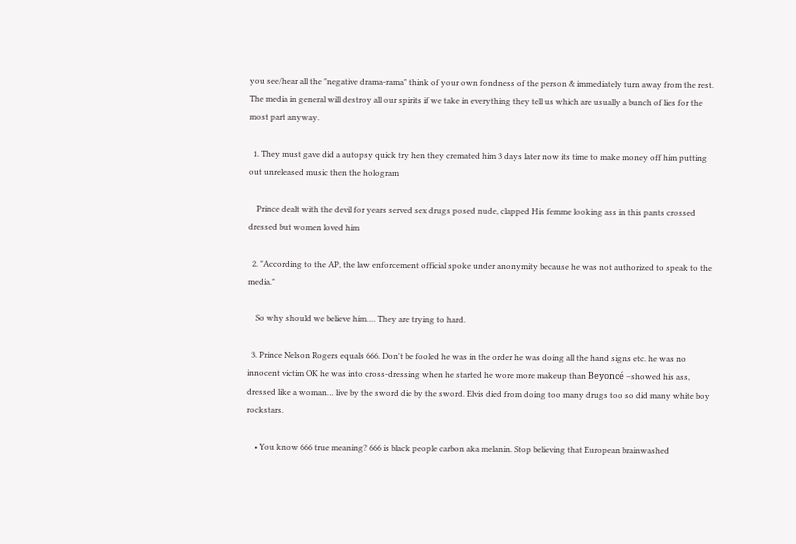you see/hear all the "negative drama-rama" think of your own fondness of the person & immediately turn away from the rest. The media in general will destroy all our spirits if we take in everything they tell us which are usually a bunch of lies for the most part anyway.

  1. They must gave did a autopsy quick try hen they cremated him 3 days later now its time to make money off him putting out unreleased music then the hologram

    Prince dealt with the devil for years served sex drugs posed nude, clapped His femme looking ass in this pants crossed dressed but women loved him

  2. "According to the AP, the law enforcement official spoke under anonymity because he was not authorized to speak to the media."

    So why should we believe him…. They are trying to hard.

  3. Prince Nelson Rogers equals 666. Don't be fooled he was in the order he was doing all the hand signs etc. he was no innocent victim OK he was into cross-dressing when he started he wore more makeup than Beyoncé –showed his ass, dressed like a woman… live by the sword die by the sword. Elvis died from doing too many drugs too so did many white boy rockstars.

    • You know 666 true meaning? 666 is black people carbon aka melanin. Stop believing that European brainwashed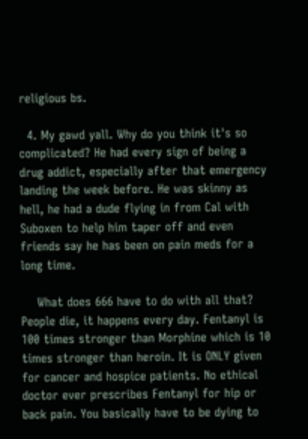religious bs.

  4. My gawd yall. Why do you think it's so complicated? He had every sign of being a drug addict, especially after that emergency landing the week before. He was skinny as hell, he had a dude flying in from Cal with Suboxen to help him taper off and even friends say he has been on pain meds for a long time.

    What does 666 have to do with all that? People die, it happens every day. Fentanyl is 100 times stronger than Morphine which is 10 times stronger than heroin. It is ONLY given for cancer and hospice patients. No ethical doctor ever prescribes Fentanyl for hip or back pain. You basically have to be dying to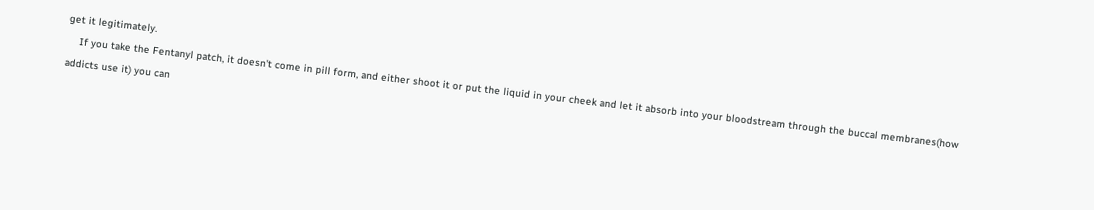get it legitimately.
    If you take the Fentanyl patch, it doesn't come in pill form, and either shoot it or put the liquid in your cheek and let it absorb into your bloodstream through the buccal membranes(how addicts use it) you can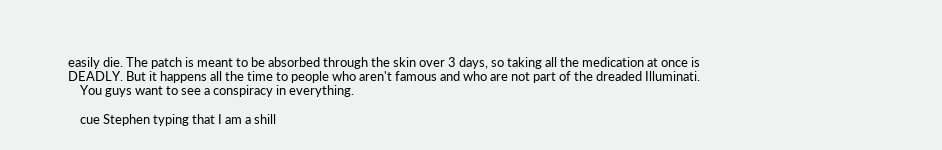easily die. The patch is meant to be absorbed through the skin over 3 days, so taking all the medication at once is DEADLY. But it happens all the time to people who aren't famous and who are not part of the dreaded Illuminati.
    You guys want to see a conspiracy in everything.

    cue Stephen typing that I am a shill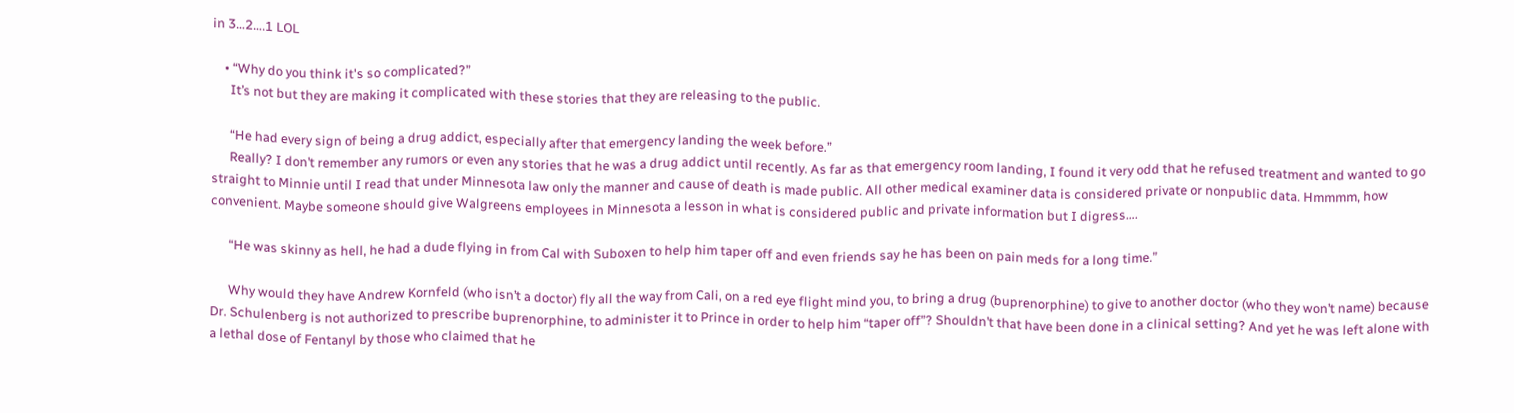in 3…2….1 LOL

    • “Why do you think it's so complicated?”
      It’s not but they are making it complicated with these stories that they are releasing to the public.

      “He had every sign of being a drug addict, especially after that emergency landing the week before.”
      Really? I don’t remember any rumors or even any stories that he was a drug addict until recently. As far as that emergency room landing, I found it very odd that he refused treatment and wanted to go straight to Minnie until I read that under Minnesota law only the manner and cause of death is made public. All other medical examiner data is considered private or nonpublic data. Hmmmm, how convenient. Maybe someone should give Walgreens employees in Minnesota a lesson in what is considered public and private information but I digress….

      “He was skinny as hell, he had a dude flying in from Cal with Suboxen to help him taper off and even friends say he has been on pain meds for a long time.”

      Why would they have Andrew Kornfeld (who isn’t a doctor) fly all the way from Cali, on a red eye flight mind you, to bring a drug (buprenorphine) to give to another doctor (who they won’t name) because Dr. Schulenberg is not authorized to prescribe buprenorphine, to administer it to Prince in order to help him “taper off”? Shouldn’t that have been done in a clinical setting? And yet he was left alone with a lethal dose of Fentanyl by those who claimed that he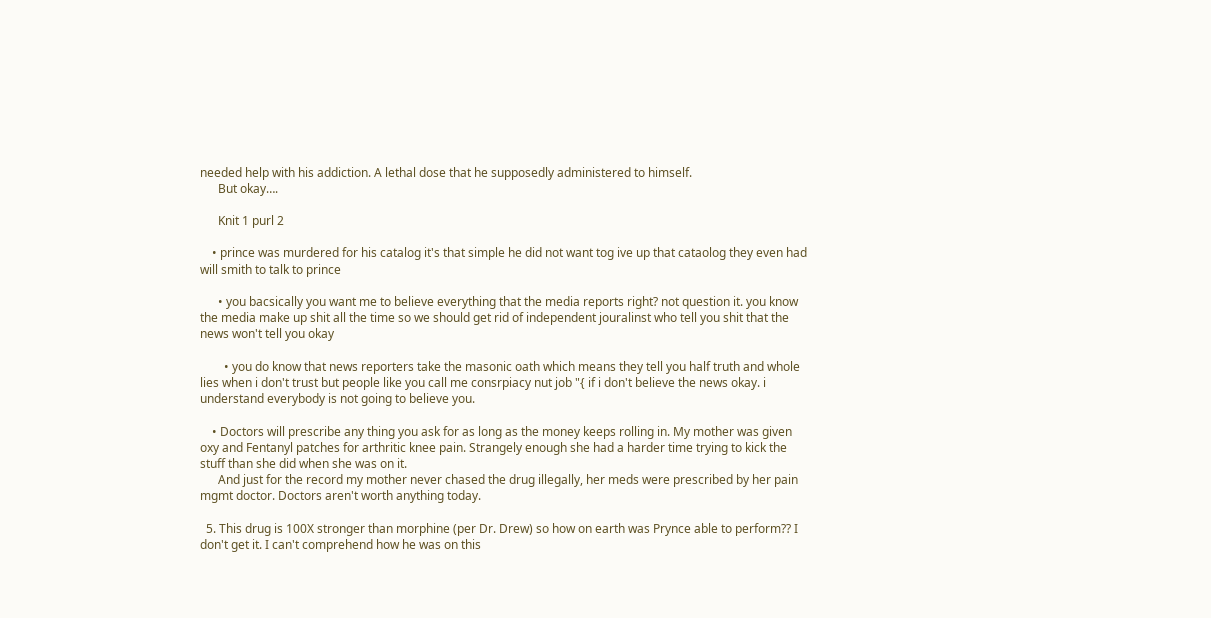needed help with his addiction. A lethal dose that he supposedly administered to himself.
      But okay….

      Knit 1 purl 2

    • prince was murdered for his catalog it's that simple he did not want tog ive up that cataolog they even had will smith to talk to prince

      • you bacsically you want me to believe everything that the media reports right? not question it. you know the media make up shit all the time so we should get rid of independent jouralinst who tell you shit that the news won't tell you okay

        • you do know that news reporters take the masonic oath which means they tell you half truth and whole lies when i don't trust but people like you call me consrpiacy nut job "{ if i don't believe the news okay. i understand everybody is not going to believe you.

    • Doctors will prescribe any thing you ask for as long as the money keeps rolling in. My mother was given oxy and Fentanyl patches for arthritic knee pain. Strangely enough she had a harder time trying to kick the stuff than she did when she was on it.
      And just for the record my mother never chased the drug illegally, her meds were prescribed by her pain mgmt doctor. Doctors aren't worth anything today.

  5. This drug is 100X stronger than morphine (per Dr. Drew) so how on earth was Prynce able to perform?? I don't get it. I can't comprehend how he was on this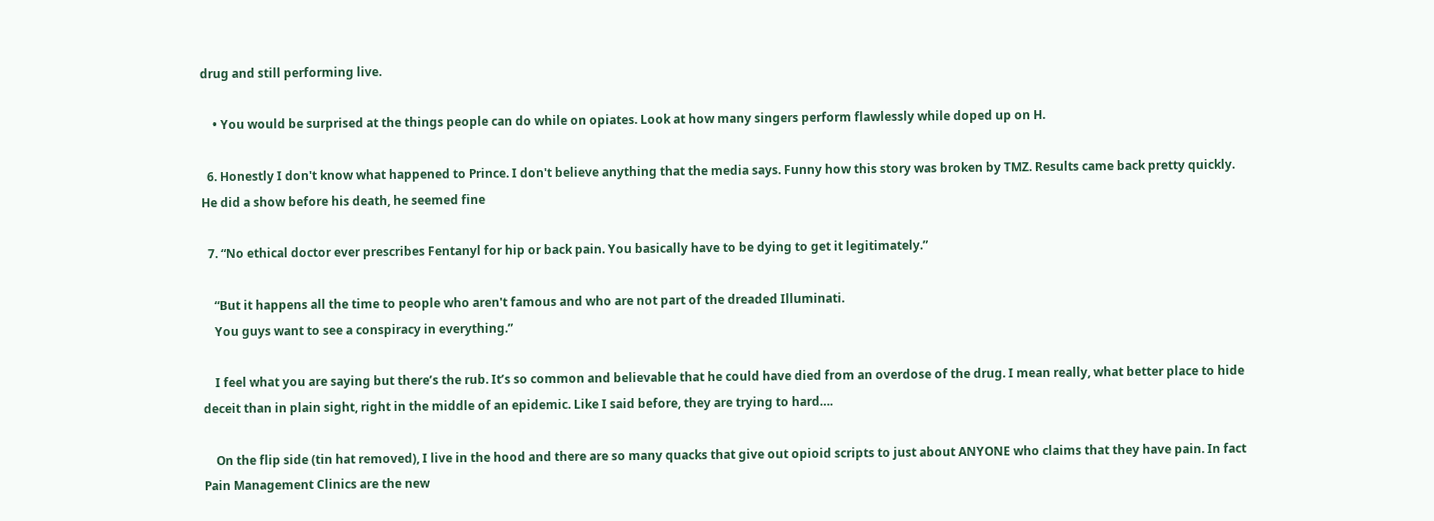drug and still performing live.

    • You would be surprised at the things people can do while on opiates. Look at how many singers perform flawlessly while doped up on H.

  6. Honestly I don't know what happened to Prince. I don't believe anything that the media says. Funny how this story was broken by TMZ. Results came back pretty quickly. He did a show before his death, he seemed fine

  7. “No ethical doctor ever prescribes Fentanyl for hip or back pain. You basically have to be dying to get it legitimately.”

    “But it happens all the time to people who aren't famous and who are not part of the dreaded Illuminati.
    You guys want to see a conspiracy in everything.”

    I feel what you are saying but there’s the rub. It’s so common and believable that he could have died from an overdose of the drug. I mean really, what better place to hide deceit than in plain sight, right in the middle of an epidemic. Like I said before, they are trying to hard….

    On the flip side (tin hat removed), I live in the hood and there are so many quacks that give out opioid scripts to just about ANYONE who claims that they have pain. In fact Pain Management Clinics are the new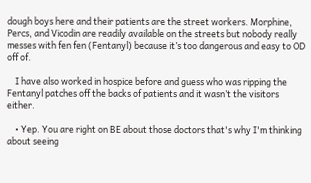dough boys here and their patients are the street workers. Morphine, Percs, and Vicodin are readily available on the streets but nobody really messes with fen fen (Fentanyl) because it’s too dangerous and easy to OD off of.

    I have also worked in hospice before and guess who was ripping the Fentanyl patches off the backs of patients and it wasn’t the visitors either.

    • Yep. You are right on BE about those doctors that's why I'm thinking about seeing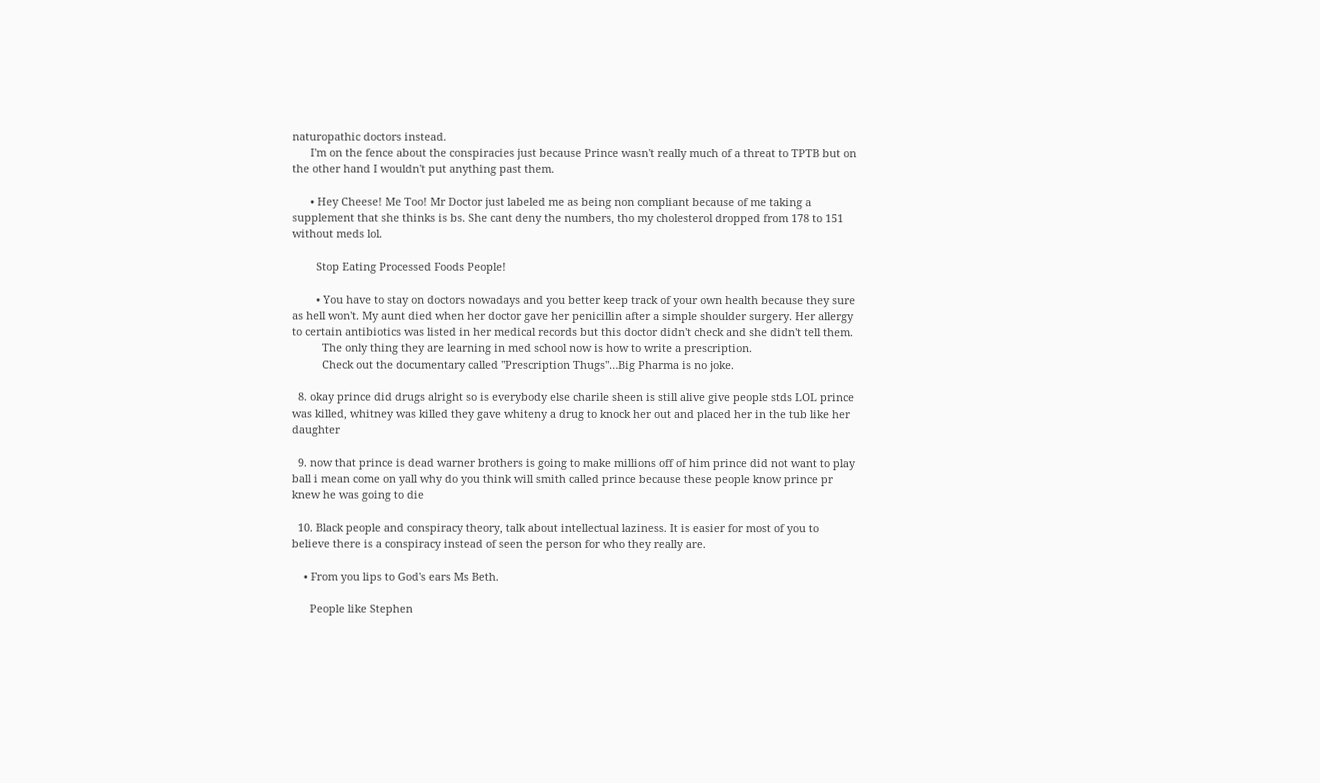naturopathic doctors instead.
      I'm on the fence about the conspiracies just because Prince wasn't really much of a threat to TPTB but on the other hand I wouldn't put anything past them.

      • Hey Cheese! Me Too! Mr Doctor just labeled me as being non compliant because of me taking a supplement that she thinks is bs. She cant deny the numbers, tho my cholesterol dropped from 178 to 151 without meds lol.

        Stop Eating Processed Foods People!

        • You have to stay on doctors nowadays and you better keep track of your own health because they sure as hell won't. My aunt died when her doctor gave her penicillin after a simple shoulder surgery. Her allergy to certain antibiotics was listed in her medical records but this doctor didn't check and she didn't tell them.
          The only thing they are learning in med school now is how to write a prescription.
          Check out the documentary called "Prescription Thugs"…Big Pharma is no joke.

  8. okay prince did drugs alright so is everybody else charile sheen is still alive give people stds LOL prince was killed, whitney was killed they gave whiteny a drug to knock her out and placed her in the tub like her daughter

  9. now that prince is dead warner brothers is going to make millions off of him prince did not want to play ball i mean come on yall why do you think will smith called prince because these people know prince pr knew he was going to die

  10. Black people and conspiracy theory, talk about intellectual laziness. It is easier for most of you to believe there is a conspiracy instead of seen the person for who they really are.

    • From you lips to God's ears Ms Beth.

      People like Stephen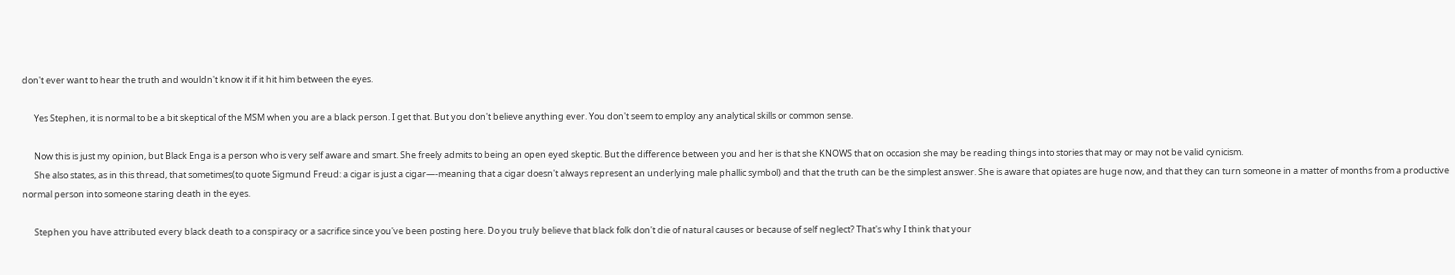don't ever want to hear the truth and wouldn't know it if it hit him between the eyes.

      Yes Stephen, it is normal to be a bit skeptical of the MSM when you are a black person. I get that. But you don't believe anything ever. You don't seem to employ any analytical skills or common sense.

      Now this is just my opinion, but Black Enga is a person who is very self aware and smart. She freely admits to being an open eyed skeptic. But the difference between you and her is that she KNOWS that on occasion she may be reading things into stories that may or may not be valid cynicism.
      She also states, as in this thread, that sometimes(to quote Sigmund Freud: a cigar is just a cigar—-meaning that a cigar doesn't always represent an underlying male phallic symbol) and that the truth can be the simplest answer. She is aware that opiates are huge now, and that they can turn someone in a matter of months from a productive normal person into someone staring death in the eyes.

      Stephen you have attributed every black death to a conspiracy or a sacrifice since you've been posting here. Do you truly believe that black folk don't die of natural causes or because of self neglect? That's why I think that your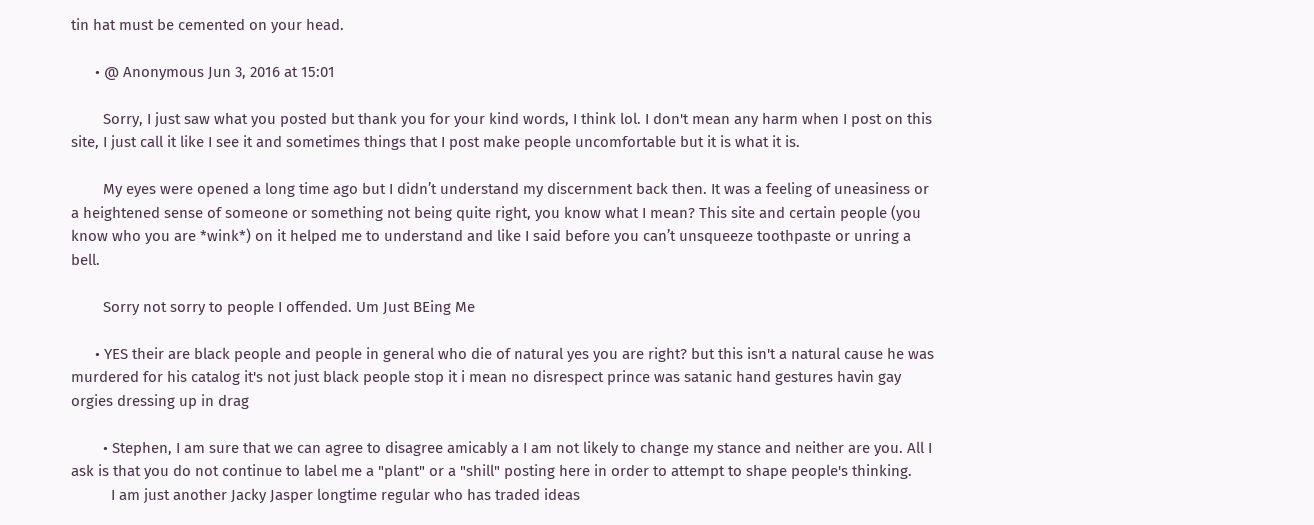tin hat must be cemented on your head.

      • @ Anonymous Jun 3, 2016 at 15:01

        Sorry, I just saw what you posted but thank you for your kind words, I think lol. I don't mean any harm when I post on this site, I just call it like I see it and sometimes things that I post make people uncomfortable but it is what it is.

        My eyes were opened a long time ago but I didn’t understand my discernment back then. It was a feeling of uneasiness or a heightened sense of someone or something not being quite right, you know what I mean? This site and certain people (you know who you are *wink*) on it helped me to understand and like I said before you can’t unsqueeze toothpaste or unring a bell.

        Sorry not sorry to people I offended. Um Just BEing Me

      • YES their are black people and people in general who die of natural yes you are right? but this isn't a natural cause he was murdered for his catalog it's not just black people stop it i mean no disrespect prince was satanic hand gestures havin gay orgies dressing up in drag

        • Stephen, I am sure that we can agree to disagree amicably a I am not likely to change my stance and neither are you. All I ask is that you do not continue to label me a "plant" or a "shill" posting here in order to attempt to shape people's thinking.
          I am just another Jacky Jasper longtime regular who has traded ideas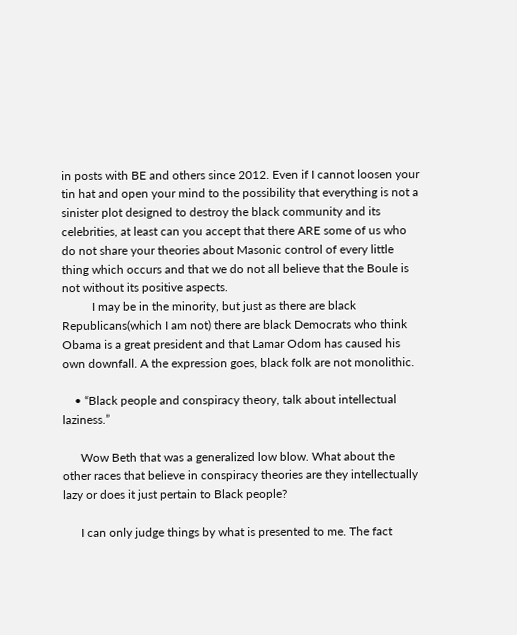in posts with BE and others since 2012. Even if I cannot loosen your tin hat and open your mind to the possibility that everything is not a sinister plot designed to destroy the black community and its celebrities, at least can you accept that there ARE some of us who do not share your theories about Masonic control of every little thing which occurs and that we do not all believe that the Boule is not without its positive aspects.
          I may be in the minority, but just as there are black Republicans(which I am not) there are black Democrats who think Obama is a great president and that Lamar Odom has caused his own downfall. A the expression goes, black folk are not monolithic.

    • “Black people and conspiracy theory, talk about intellectual laziness.”

      Wow Beth that was a generalized low blow. What about the other races that believe in conspiracy theories are they intellectually lazy or does it just pertain to Black people?

      I can only judge things by what is presented to me. The fact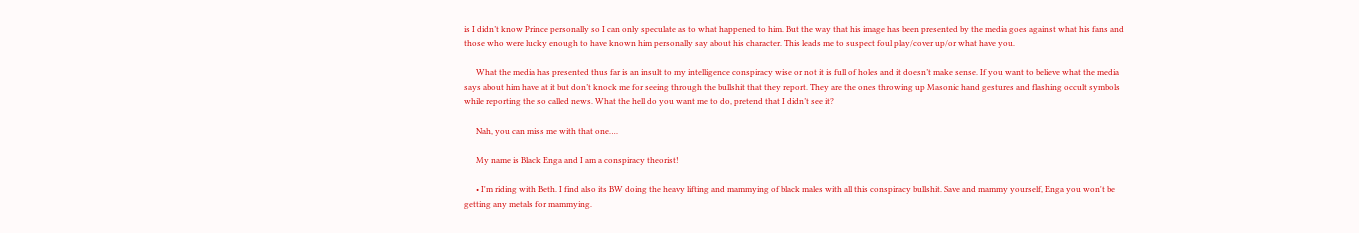is I didn’t know Prince personally so I can only speculate as to what happened to him. But the way that his image has been presented by the media goes against what his fans and those who were lucky enough to have known him personally say about his character. This leads me to suspect foul play/cover up/or what have you.

      What the media has presented thus far is an insult to my intelligence conspiracy wise or not it is full of holes and it doesn’t make sense. If you want to believe what the media says about him have at it but don’t knock me for seeing through the bullshit that they report. They are the ones throwing up Masonic hand gestures and flashing occult symbols while reporting the so called news. What the hell do you want me to do, pretend that I didn’t see it?

      Nah, you can miss me with that one….

      My name is Black Enga and I am a conspiracy theorist!

      • I'm riding with Beth. I find also its BW doing the heavy lifting and mammying of black males with all this conspiracy bullshit. Save and mammy yourself, Enga you won't be getting any metals for mammying.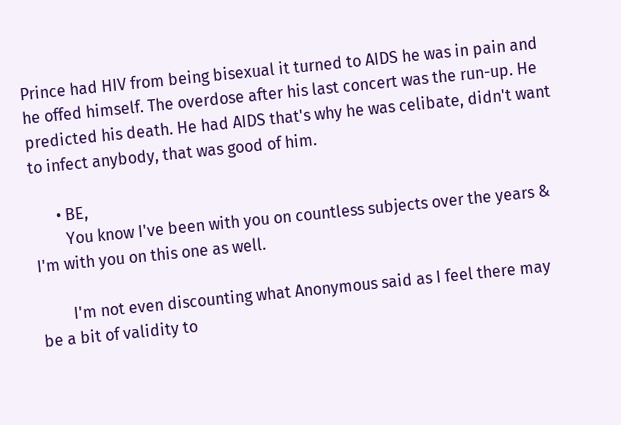Prince had HIV from being bisexual it turned to AIDS he was in pain and he offed himself. The overdose after his last concert was the run-up. He predicted his death. He had AIDS that's why he was celibate, didn't want to infect anybody, that was good of him.

      • BE,
        You know I've been with you on countless subjects over the years & I'm with you on this one as well.

        I'm not even discounting what Anonymous said as I feel there may be a bit of validity to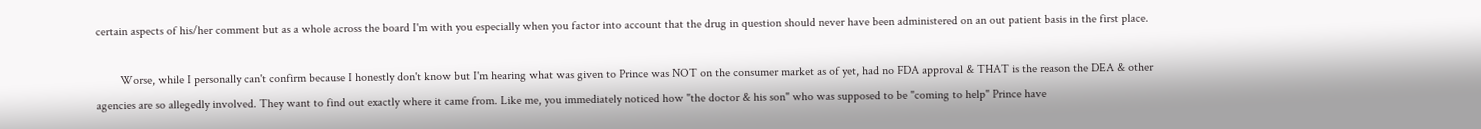certain aspects of his/her comment but as a whole across the board I'm with you especially when you factor into account that the drug in question should never have been administered on an out patient basis in the first place.

        Worse, while I personally can't confirm because I honestly don't know but I'm hearing what was given to Prince was NOT on the consumer market as of yet, had no FDA approval & THAT is the reason the DEA & other agencies are so allegedly involved. They want to find out exactly where it came from. Like me, you immediately noticed how "the doctor & his son" who was supposed to be "coming to help" Prince have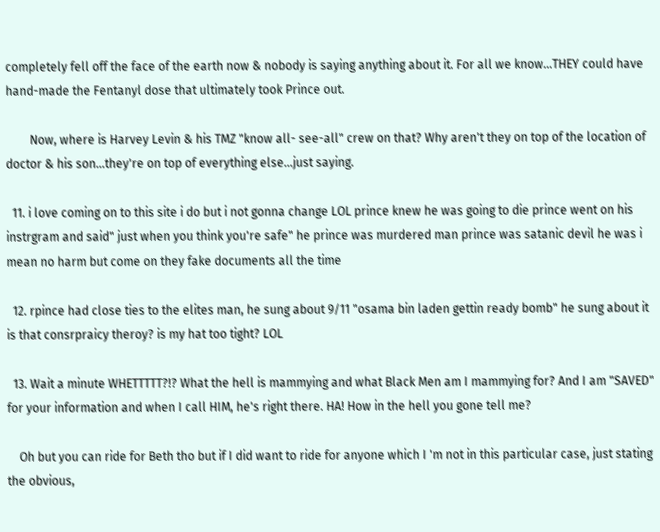completely fell off the face of the earth now & nobody is saying anything about it. For all we know…THEY could have hand-made the Fentanyl dose that ultimately took Prince out.

        Now, where is Harvey Levin & his TMZ "know all- see-all" crew on that? Why aren't they on top of the location of doctor & his son…they're on top of everything else…just saying.

  11. i love coming on to this site i do but i not gonna change LOL prince knew he was going to die prince went on his instrgram and said" just when you think you're safe" he prince was murdered man prince was satanic devil he was i mean no harm but come on they fake documents all the time

  12. rpince had close ties to the elites man, he sung about 9/11 "osama bin laden gettin ready bomb" he sung about it is that consrpraicy theroy? is my hat too tight? LOL

  13. Wait a minute WHETTTTT?!? What the hell is mammying and what Black Men am I mammying for? And I am "SAVED" for your information and when I call HIM, he's right there. HA! How in the hell you gone tell me?

    Oh but you can ride for Beth tho but if I did want to ride for anyone which I 'm not in this particular case, just stating the obvious,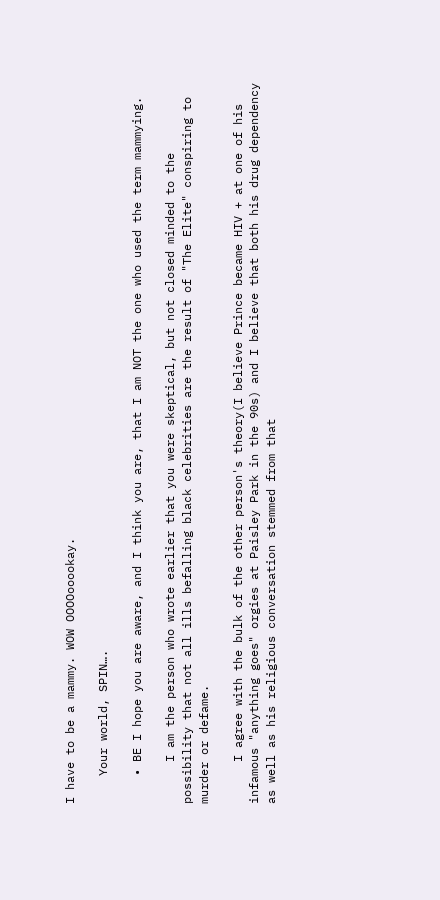I have to be a mammy. WOW OOOOooookay.

    Your world, SPIN….

    • BE I hope you are aware, and I think you are, that I am NOT the one who used the term mammying.

      I am the person who wrote earlier that you were skeptical, but not closed minded to the possibility that not all ills befalling black celebrities are the result of "The Elite" conspiring to murder or defame.

      I agree with the bulk of the other person's theory(I believe Prince became HIV + at one of his infamous "anything goes" orgies at Paisley Park in the 90s) and I believe that both his drug dependency as well as his religious conversation stemmed from that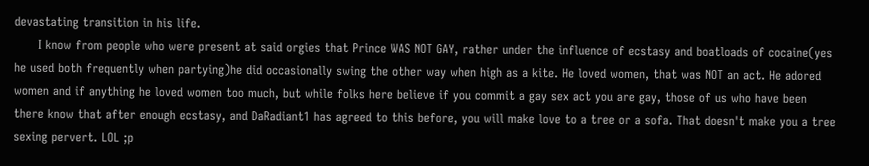devastating transition in his life.
      I know from people who were present at said orgies that Prince WAS NOT GAY, rather under the influence of ecstasy and boatloads of cocaine(yes he used both frequently when partying)he did occasionally swing the other way when high as a kite. He loved women, that was NOT an act. He adored women and if anything he loved women too much, but while folks here believe if you commit a gay sex act you are gay, those of us who have been there know that after enough ecstasy, and DaRadiant1 has agreed to this before, you will make love to a tree or a sofa. That doesn't make you a tree sexing pervert. LOL ;p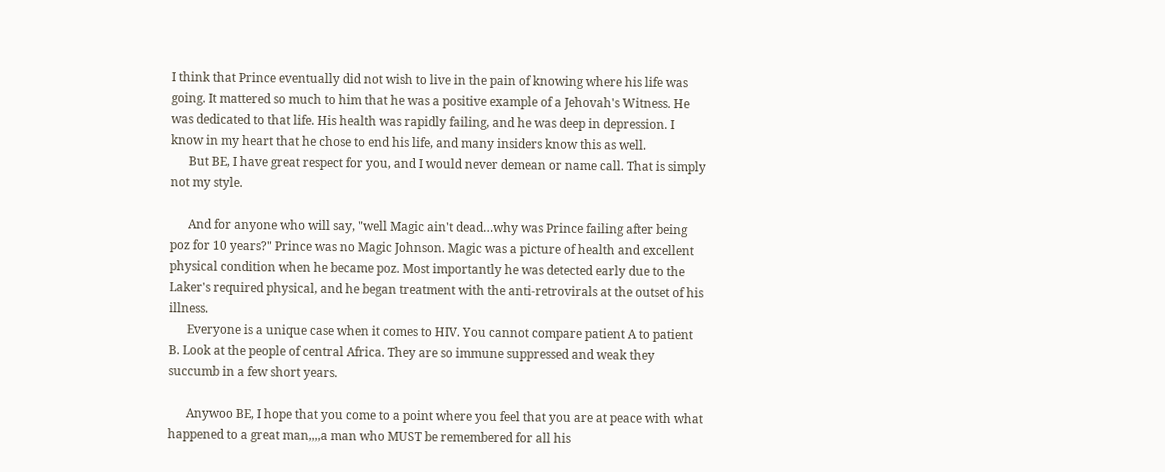I think that Prince eventually did not wish to live in the pain of knowing where his life was going. It mattered so much to him that he was a positive example of a Jehovah's Witness. He was dedicated to that life. His health was rapidly failing, and he was deep in depression. I know in my heart that he chose to end his life, and many insiders know this as well.
      But BE, I have great respect for you, and I would never demean or name call. That is simply not my style.

      And for anyone who will say, "well Magic ain't dead…why was Prince failing after being poz for 10 years?" Prince was no Magic Johnson. Magic was a picture of health and excellent physical condition when he became poz. Most importantly he was detected early due to the Laker's required physical, and he began treatment with the anti-retrovirals at the outset of his illness.
      Everyone is a unique case when it comes to HIV. You cannot compare patient A to patient B. Look at the people of central Africa. They are so immune suppressed and weak they succumb in a few short years.

      Anywoo BE, I hope that you come to a point where you feel that you are at peace with what happened to a great man,,,,a man who MUST be remembered for all his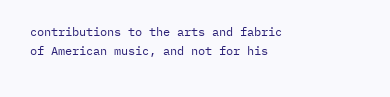contributions to the arts and fabric of American music, and not for his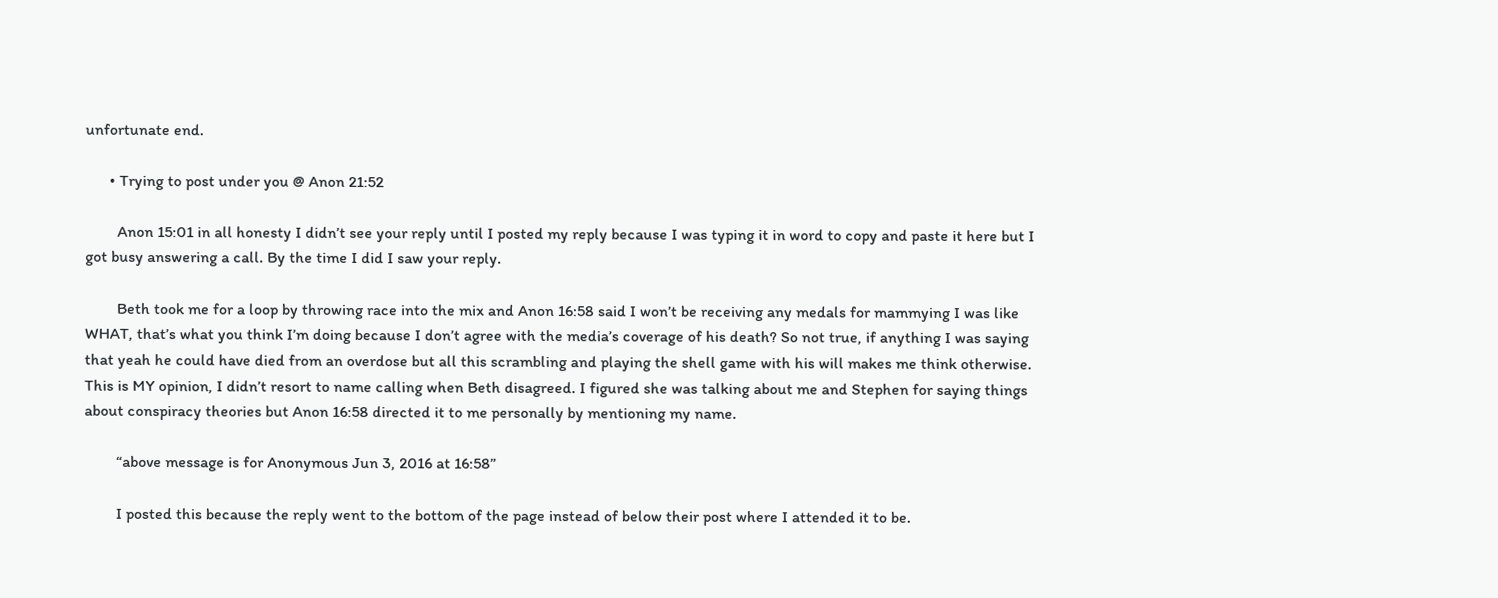unfortunate end.

      • Trying to post under you @ Anon 21:52

        Anon 15:01 in all honesty I didn’t see your reply until I posted my reply because I was typing it in word to copy and paste it here but I got busy answering a call. By the time I did I saw your reply.

        Beth took me for a loop by throwing race into the mix and Anon 16:58 said I won’t be receiving any medals for mammying I was like WHAT, that’s what you think I’m doing because I don’t agree with the media’s coverage of his death? So not true, if anything I was saying that yeah he could have died from an overdose but all this scrambling and playing the shell game with his will makes me think otherwise. This is MY opinion, I didn’t resort to name calling when Beth disagreed. I figured she was talking about me and Stephen for saying things about conspiracy theories but Anon 16:58 directed it to me personally by mentioning my name.

        “above message is for Anonymous Jun 3, 2016 at 16:58”

        I posted this because the reply went to the bottom of the page instead of below their post where I attended it to be.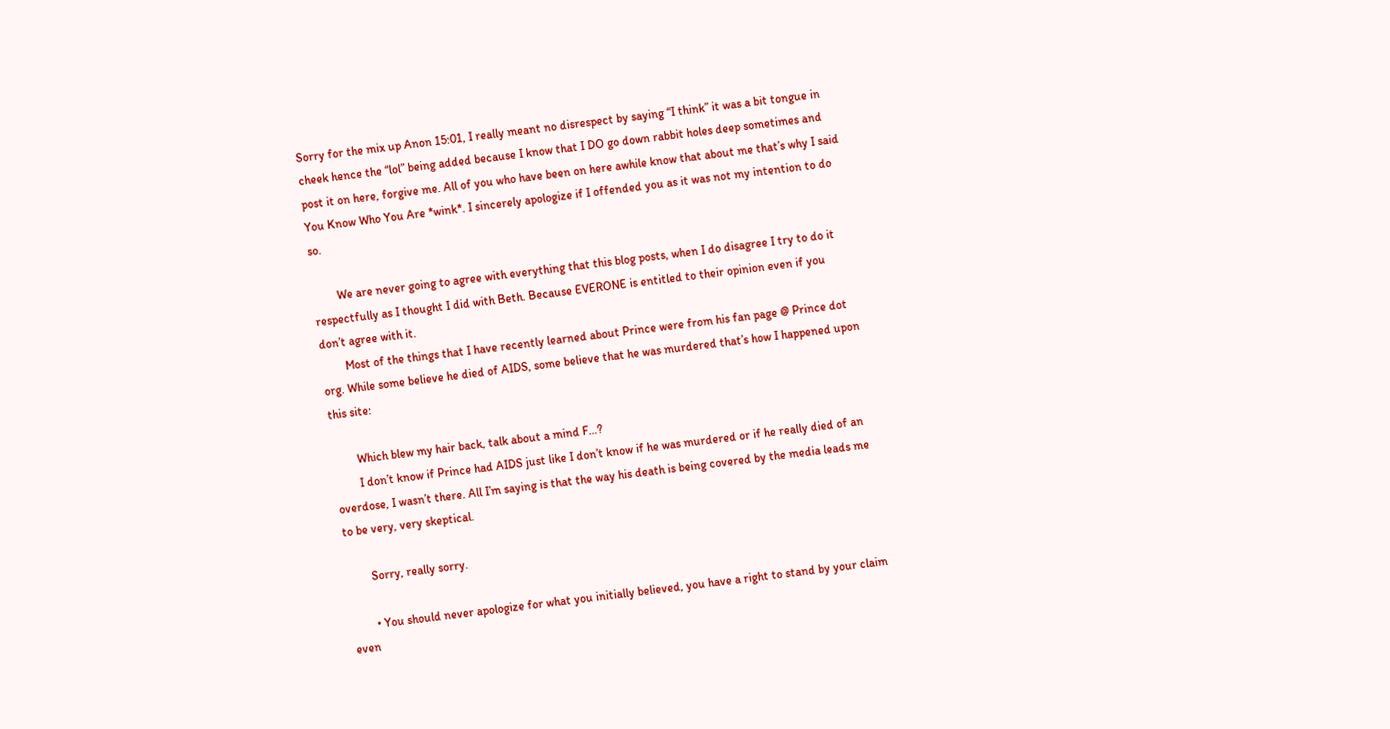Sorry for the mix up Anon 15:01, I really meant no disrespect by saying “I think” it was a bit tongue in cheek hence the “lol” being added because I know that I DO go down rabbit holes deep sometimes and post it on here, forgive me. All of you who have been on here awhile know that about me that’s why I said You Know Who You Are *wink*. I sincerely apologize if I offended you as it was not my intention to do so.

        We are never going to agree with everything that this blog posts, when I do disagree I try to do it respectfully as I thought I did with Beth. Because EVERONE is entitled to their opinion even if you don’t agree with it.
        Most of the things that I have recently learned about Prince were from his fan page @ Prince dot org. While some believe he died of AIDS, some believe that he was murdered that’s how I happened upon this site:

        Which blew my hair back, talk about a mind F…?
        I don’t know if Prince had AIDS just like I don’t know if he was murdered or if he really died of an overdose, I wasn’t there. All I’m saying is that the way his death is being covered by the media leads me to be very, very skeptical.

        Sorry, really sorry.

        • You should never apologize for what you initially believed, you have a right to stand by your claim even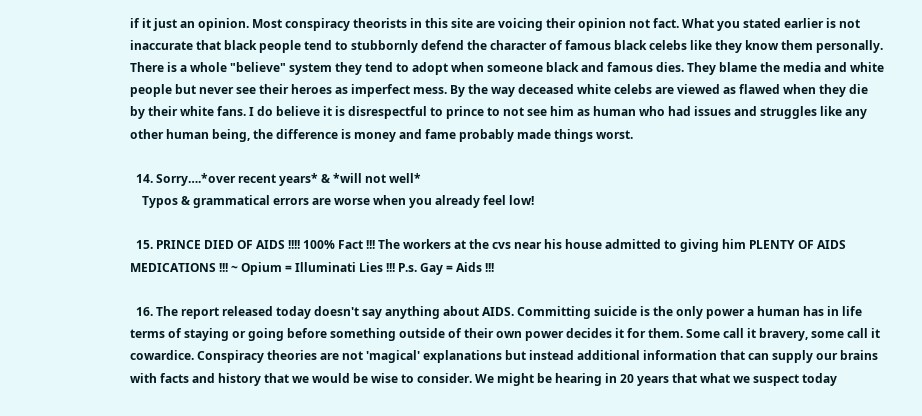if it just an opinion. Most conspiracy theorists in this site are voicing their opinion not fact. What you stated earlier is not inaccurate that black people tend to stubbornly defend the character of famous black celebs like they know them personally. There is a whole "believe" system they tend to adopt when someone black and famous dies. They blame the media and white people but never see their heroes as imperfect mess. By the way deceased white celebs are viewed as flawed when they die by their white fans. I do believe it is disrespectful to prince to not see him as human who had issues and struggles like any other human being, the difference is money and fame probably made things worst.

  14. Sorry….*over recent years* & *will not well*
    Typos & grammatical errors are worse when you already feel low!

  15. PRINCE DIED OF AIDS !!!! 100% Fact !!! The workers at the cvs near his house admitted to giving him PLENTY OF AIDS MEDICATIONS !!! ~ Opium = Illuminati Lies !!! P.s. Gay = Aids !!!

  16. The report released today doesn't say anything about AIDS. Committing suicide is the only power a human has in life terms of staying or going before something outside of their own power decides it for them. Some call it bravery, some call it cowardice. Conspiracy theories are not 'magical' explanations but instead additional information that can supply our brains with facts and history that we would be wise to consider. We might be hearing in 20 years that what we suspect today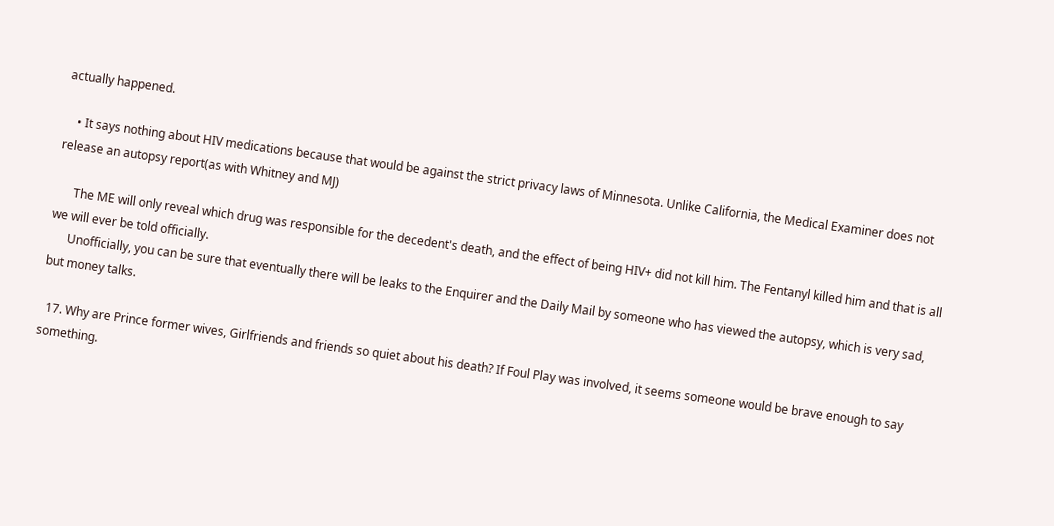actually happened.

    • It says nothing about HIV medications because that would be against the strict privacy laws of Minnesota. Unlike California, the Medical Examiner does not release an autopsy report(as with Whitney and MJ)

      The ME will only reveal which drug was responsible for the decedent's death, and the effect of being HIV+ did not kill him. The Fentanyl killed him and that is all we will ever be told officially.
      Unofficially, you can be sure that eventually there will be leaks to the Enquirer and the Daily Mail by someone who has viewed the autopsy, which is very sad, but money talks.

  17. Why are Prince former wives, Girlfriends and friends so quiet about his death? If Foul Play was involved, it seems someone would be brave enough to say something.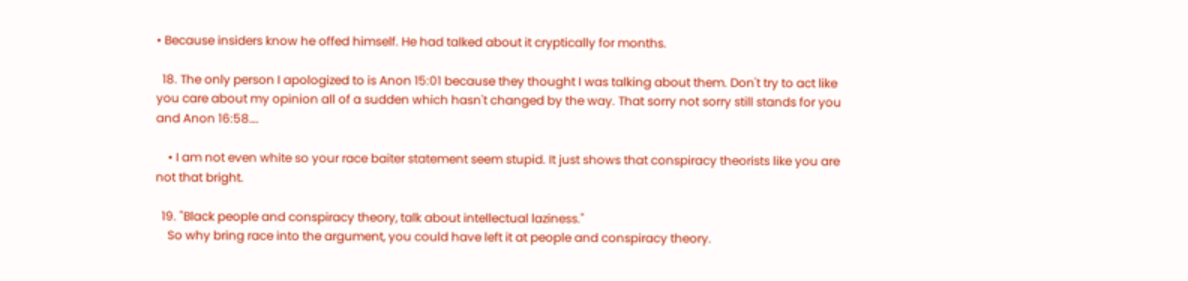• Because insiders know he offed himself. He had talked about it cryptically for months.

  18. The only person I apologized to is Anon 15:01 because they thought I was talking about them. Don't try to act like you care about my opinion all of a sudden which hasn't changed by the way. That sorry not sorry still stands for you and Anon 16:58….

    • I am not even white so your race baiter statement seem stupid. It just shows that conspiracy theorists like you are not that bright.

  19. "Black people and conspiracy theory, talk about intellectual laziness."
    So why bring race into the argument, you could have left it at people and conspiracy theory.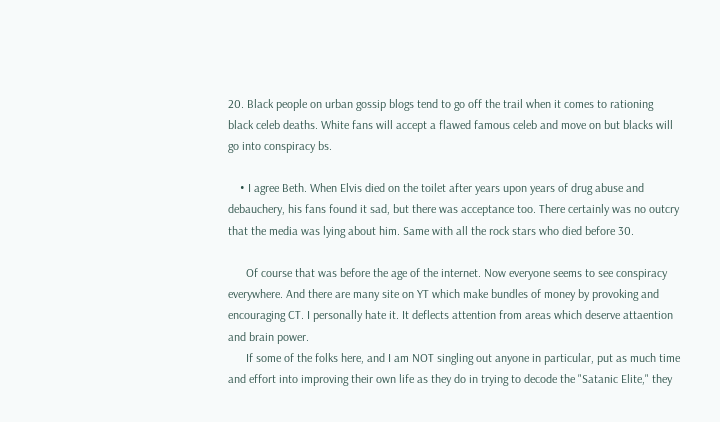20. Black people on urban gossip blogs tend to go off the trail when it comes to rationing black celeb deaths. White fans will accept a flawed famous celeb and move on but blacks will go into conspiracy bs.

    • I agree Beth. When Elvis died on the toilet after years upon years of drug abuse and debauchery, his fans found it sad, but there was acceptance too. There certainly was no outcry that the media was lying about him. Same with all the rock stars who died before 30.

      Of course that was before the age of the internet. Now everyone seems to see conspiracy everywhere. And there are many site on YT which make bundles of money by provoking and encouraging CT. I personally hate it. It deflects attention from areas which deserve attaention and brain power.
      If some of the folks here, and I am NOT singling out anyone in particular, put as much time and effort into improving their own life as they do in trying to decode the "Satanic Elite," they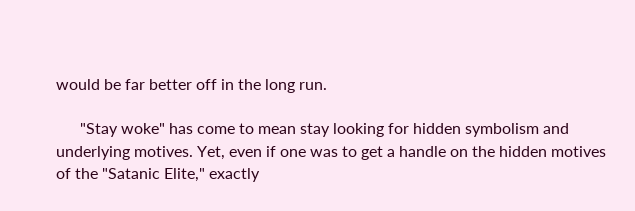would be far better off in the long run.

      "Stay woke" has come to mean stay looking for hidden symbolism and underlying motives. Yet, even if one was to get a handle on the hidden motives of the "Satanic Elite," exactly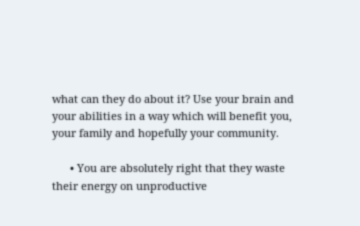what can they do about it? Use your brain and your abilities in a way which will benefit you, your family and hopefully your community.

      • You are absolutely right that they waste their energy on unproductive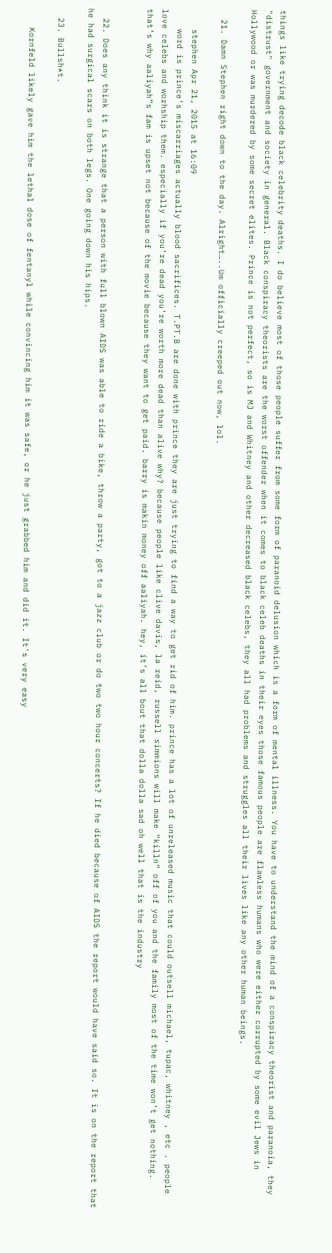things like trying decode black celebrity deaths. I do believe most of those people suffer from some form of paranoid delusion which is a form of mental illness. You have to understand the mind of a conspiracy theorist and paranoia, they "distrust" government and society in general. Black conspiracy theorists are the worst offender when it comes to black celeb deaths in their eyes those famous people are flawless humans who were either corrupted by some evil Jews in Hollywood or was murdered by some secret elites. Prince is not perfect, so is MJ and Whitney and other decreased black celebs, they all had problems and struggles all their lives like any other human beings.

  21. Damn Stephen right down to the day. Alright…..Um officially creeped out now, lol.

    stephen Apr 21, 2015 at 16:09
    word is prince’s miscarriages actually blood sacrifices. T.PT.B are done with prince they are just trying to find a way to get rid of him. prince has a lot of unreleased music that could outsell michael, tupac, whitney , etc . people love celebs and worhship them. especially if you’re dead you’re worth more dead than alive why? because people like clive davis, la reid, russell simmions will make “killn” off of you and the family most of the time won’t get nothing. that’s why aaliyah”s fam is upset not because of the movie because they want to get paid. barry is makin money off aaliyah. hey, it’s all bout that dolla dolla sad oh well that is the industry


  22. Does any think it is strange that a person with full blown AIDS was able to ride a bike, throw a party, got to a jazz club or do two two hour concerts? If he died because of AIDS the report would have said so. It is on the report that he had surgical scars on both legs. One going down his hips.

  23. Bullsh*t.

    Kornfeld likely gave him the lethal dose of fentanyl while convincing him it was safe, or he just grabbed him and did it. It's very easy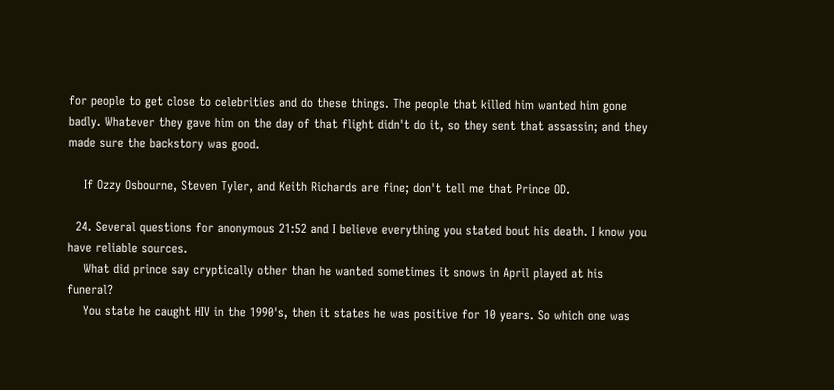for people to get close to celebrities and do these things. The people that killed him wanted him gone badly. Whatever they gave him on the day of that flight didn't do it, so they sent that assassin; and they made sure the backstory was good.

    If Ozzy Osbourne, Steven Tyler, and Keith Richards are fine; don't tell me that Prince OD.

  24. Several questions for anonymous 21:52 and I believe everything you stated bout his death. I know you have reliable sources.
    What did prince say cryptically other than he wanted sometimes it snows in April played at his funeral?
    You state he caught HIV in the 1990's, then it states he was positive for 10 years. So which one was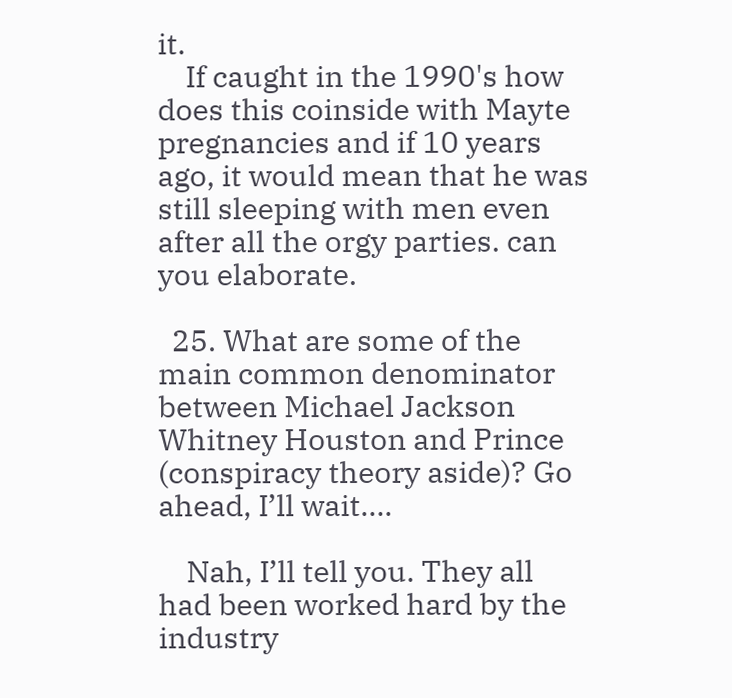it.
    If caught in the 1990's how does this coinside with Mayte pregnancies and if 10 years ago, it would mean that he was still sleeping with men even after all the orgy parties. can you elaborate.

  25. What are some of the main common denominator between Michael Jackson Whitney Houston and Prince (conspiracy theory aside)? Go ahead, I’ll wait….

    Nah, I’ll tell you. They all had been worked hard by the industry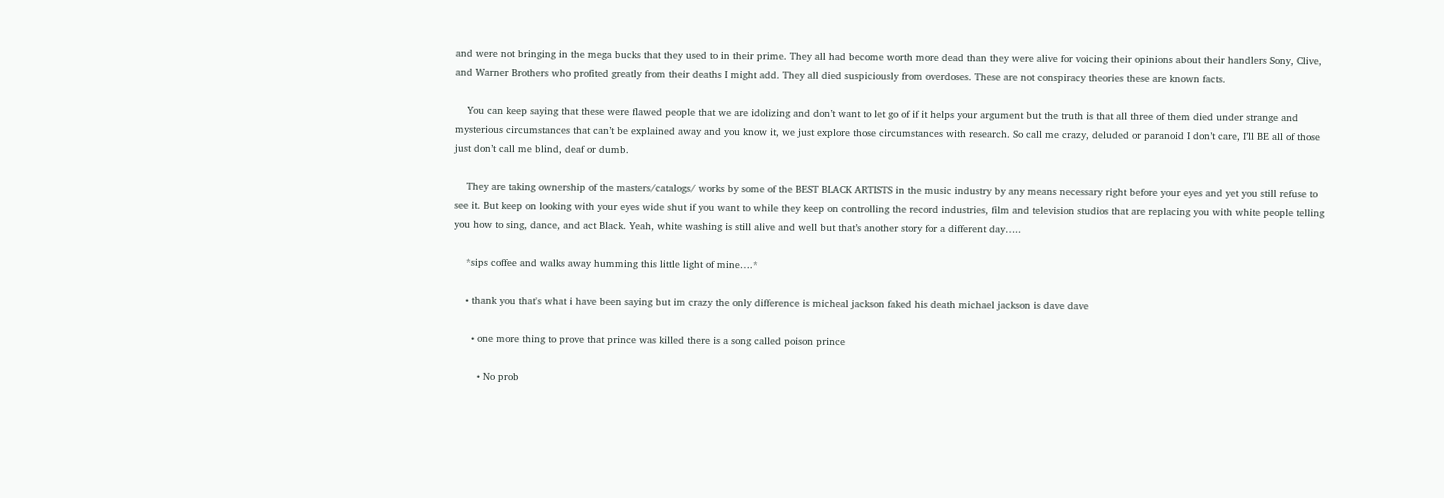and were not bringing in the mega bucks that they used to in their prime. They all had become worth more dead than they were alive for voicing their opinions about their handlers Sony, Clive, and Warner Brothers who profited greatly from their deaths I might add. They all died suspiciously from overdoses. These are not conspiracy theories these are known facts.

    You can keep saying that these were flawed people that we are idolizing and don’t want to let go of if it helps your argument but the truth is that all three of them died under strange and mysterious circumstances that can’t be explained away and you know it, we just explore those circumstances with research. So call me crazy, deluded or paranoid I don’t care, I’ll BE all of those just don’t call me blind, deaf or dumb.

    They are taking ownership of the masters/catalogs/ works by some of the BEST BLACK ARTISTS in the music industry by any means necessary right before your eyes and yet you still refuse to see it. But keep on looking with your eyes wide shut if you want to while they keep on controlling the record industries, film and television studios that are replacing you with white people telling you how to sing, dance, and act Black. Yeah, white washing is still alive and well but that’s another story for a different day…..

    *sips coffee and walks away humming this little light of mine….*

    • thank you that's what i have been saying but im crazy the only difference is micheal jackson faked his death michael jackson is dave dave

      • one more thing to prove that prince was killed there is a song called poison prince

        • No prob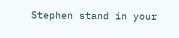Stephen stand in your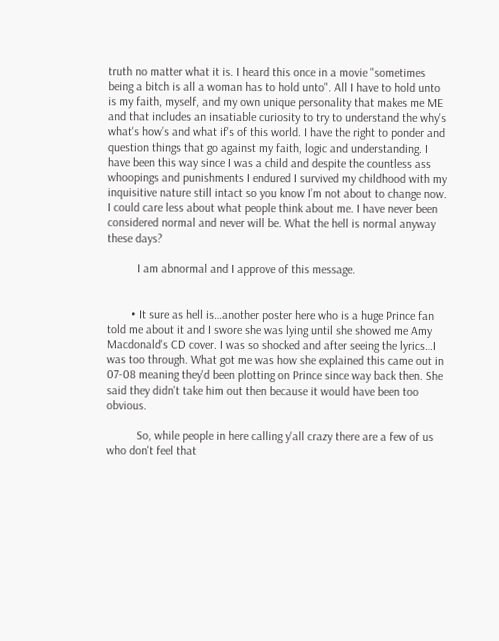truth no matter what it is. I heard this once in a movie "sometimes being a bitch is all a woman has to hold unto". All I have to hold unto is my faith, myself, and my own unique personality that makes me ME and that includes an insatiable curiosity to try to understand the why's what's how’s and what if's of this world. I have the right to ponder and question things that go against my faith, logic and understanding. I have been this way since I was a child and despite the countless ass whoopings and punishments I endured I survived my childhood with my inquisitive nature still intact so you know I’m not about to change now. I could care less about what people think about me. I have never been considered normal and never will be. What the hell is normal anyway these days?

          I am abnormal and I approve of this message.


        • It sure as hell is…another poster here who is a huge Prince fan told me about it and I swore she was lying until she showed me Amy Macdonald's CD cover. I was so shocked and after seeing the lyrics…I was too through. What got me was how she explained this came out in 07-08 meaning they'd been plotting on Prince since way back then. She said they didn't take him out then because it would have been too obvious.

          So, while people in here calling y'all crazy there are a few of us who don't feel that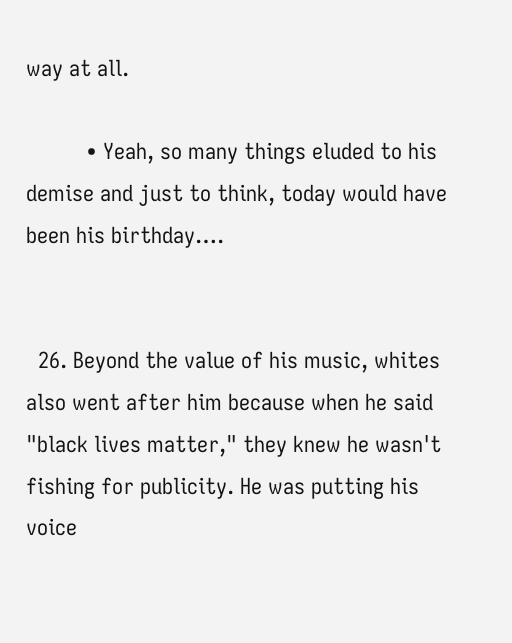way at all.

          • Yeah, so many things eluded to his demise and just to think, today would have been his birthday….


  26. Beyond the value of his music, whites also went after him because when he said "black lives matter," they knew he wasn't fishing for publicity. He was putting his voice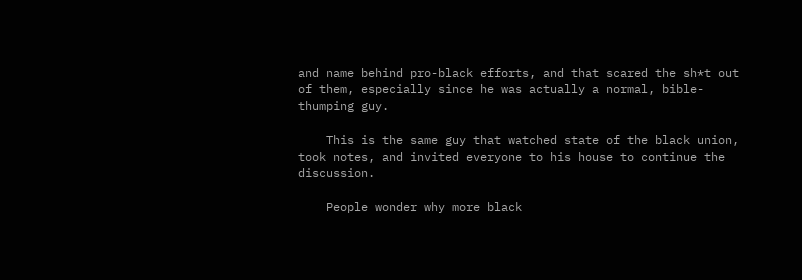and name behind pro-black efforts, and that scared the sh*t out of them, especially since he was actually a normal, bible-thumping guy.

    This is the same guy that watched state of the black union, took notes, and invited everyone to his house to continue the discussion.

    People wonder why more black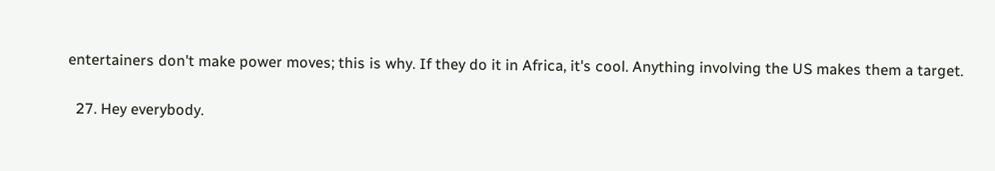entertainers don't make power moves; this is why. If they do it in Africa, it's cool. Anything involving the US makes them a target.

  27. Hey everybody.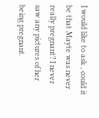I would like to ask , could it be that Mayte was never really pregnant? I never saw any pictures of her being pregnant.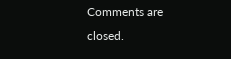Comments are closed.